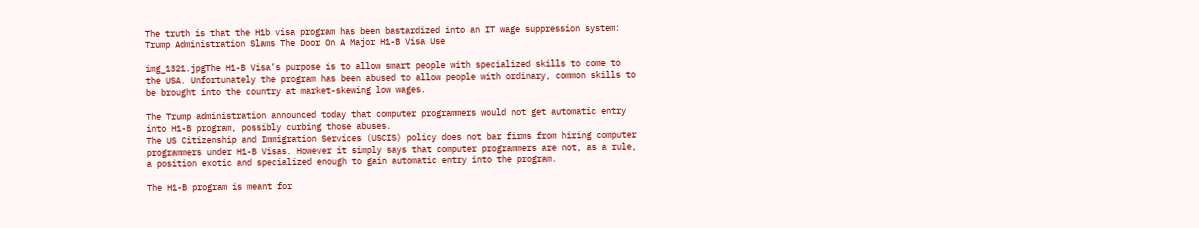The truth is that the H1b visa program has been bastardized into an IT wage suppression system: Trump Administration Slams The Door On A Major H1-B Visa Use

img_1321.jpgThe H1-B Visa’s purpose is to allow smart people with specialized skills to come to the USA. Unfortunately the program has been abused to allow people with ordinary, common skills to be brought into the country at market-skewing low wages.

The Trump administration announced today that computer programmers would not get automatic entry into H1-B program, possibly curbing those abuses.
The US Citizenship and Immigration Services (USCIS) policy does not bar firms from hiring computer programmers under H1-B Visas. However it simply says that computer programmers are not, as a rule, a position exotic and specialized enough to gain automatic entry into the program.

The H1-B program is meant for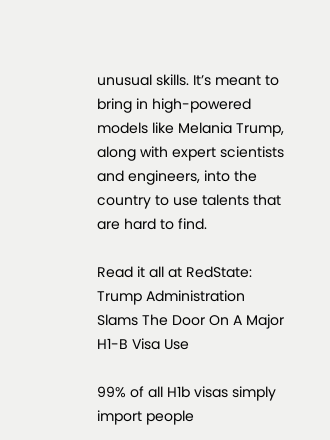unusual skills. It’s meant to bring in high-powered models like Melania Trump, along with expert scientists and engineers, into the country to use talents that are hard to find.

Read it all at RedState: Trump Administration Slams The Door On A Major H1-B Visa Use

99% of all H1b visas simply import people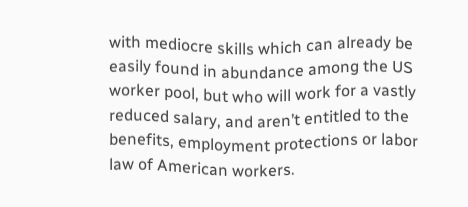with mediocre skills which can already be easily found in abundance among the US worker pool, but who will work for a vastly reduced salary, and aren’t entitled to the benefits, employment protections or labor law of American workers.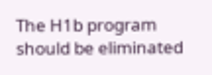The H1b program should be eliminated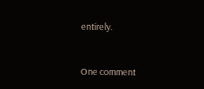entirely.


One comment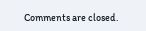Comments are closed.